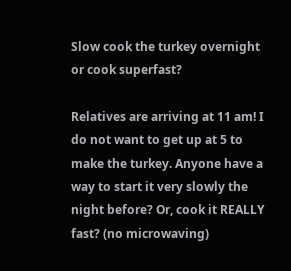Slow cook the turkey overnight or cook superfast?

Relatives are arriving at 11 am! I do not want to get up at 5 to make the turkey. Anyone have a way to start it very slowly the night before? Or, cook it REALLY fast? (no microwaving)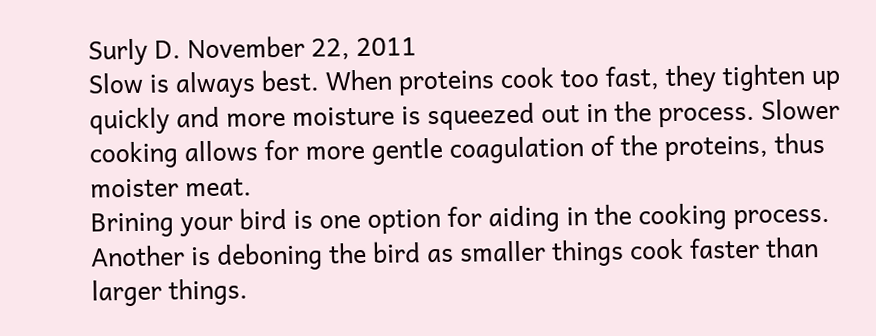Surly D. November 22, 2011
Slow is always best. When proteins cook too fast, they tighten up quickly and more moisture is squeezed out in the process. Slower cooking allows for more gentle coagulation of the proteins, thus moister meat.
Brining your bird is one option for aiding in the cooking process. Another is deboning the bird as smaller things cook faster than larger things.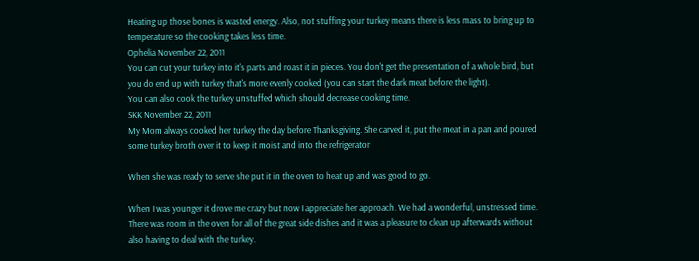Heating up those bones is wasted energy. Also, not stuffing your turkey means there is less mass to bring up to temperature so the cooking takes less time.
Ophelia November 22, 2011
You can cut your turkey into it's parts and roast it in pieces. You don't get the presentation of a whole bird, but you do end up with turkey that's more evenly cooked (you can start the dark meat before the light).
You can also cook the turkey unstuffed which should decrease cooking time.
SKK November 22, 2011
My Mom always cooked her turkey the day before Thanksgiving. She carved it, put the meat in a pan and poured some turkey broth over it to keep it moist and into the refrigerator

When she was ready to serve she put it in the oven to heat up and was good to go.

When I was younger it drove me crazy but now I appreciate her approach. We had a wonderful, unstressed time. There was room in the oven for all of the great side dishes and it was a pleasure to clean up afterwards without also having to deal with the turkey.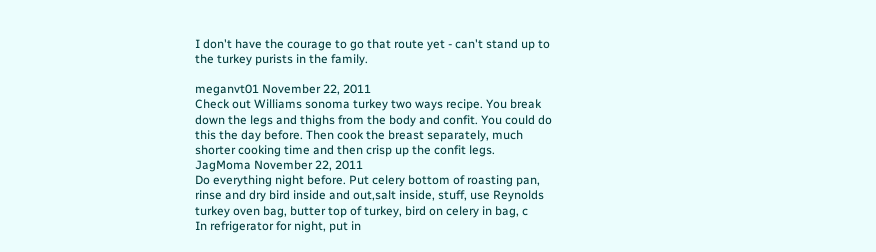I don't have the courage to go that route yet - can't stand up to the turkey purists in the family.

meganvt01 November 22, 2011
Check out Williams sonoma turkey two ways recipe. You break down the legs and thighs from the body and confit. You could do this the day before. Then cook the breast separately, much shorter cooking time and then crisp up the confit legs.
JagMoma November 22, 2011
Do everything night before. Put celery bottom of roasting pan, rinse and dry bird inside and out,salt inside, stuff, use Reynolds turkey oven bag, butter top of turkey, bird on celery in bag, c
In refrigerator for night, put in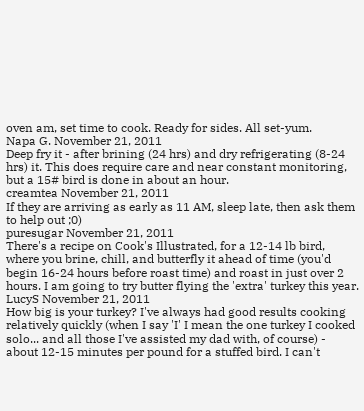oven am, set time to cook. Ready for sides. All set-yum.
Napa G. November 21, 2011
Deep fry it - after brining (24 hrs) and dry refrigerating (8-24 hrs) it. This does require care and near constant monitoring, but a 15# bird is done in about an hour.
creamtea November 21, 2011
If they are arriving as early as 11 AM, sleep late, then ask them to help out ;0)
puresugar November 21, 2011
There's a recipe on Cook's Illustrated, for a 12-14 lb bird, where you brine, chill, and butterfly it ahead of time (you'd begin 16-24 hours before roast time) and roast in just over 2 hours. I am going to try butter flying the 'extra' turkey this year.
LucyS November 21, 2011
How big is your turkey? I've always had good results cooking relatively quickly (when I say 'I' I mean the one turkey I cooked solo... and all those I've assisted my dad with, of course) - about 12-15 minutes per pound for a stuffed bird. I can't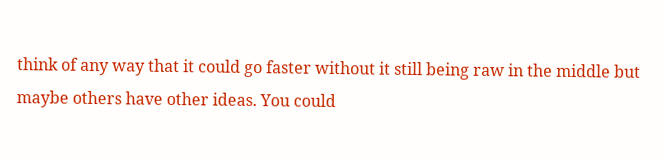think of any way that it could go faster without it still being raw in the middle but maybe others have other ideas. You could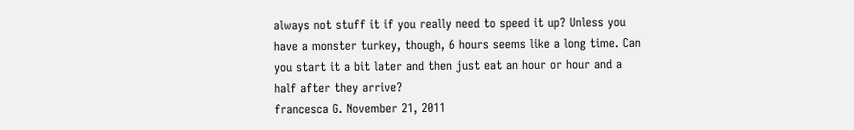always not stuff it if you really need to speed it up? Unless you have a monster turkey, though, 6 hours seems like a long time. Can you start it a bit later and then just eat an hour or hour and a half after they arrive?
francesca G. November 21, 2011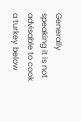Generally speaking it is not advisable to cook a turkey below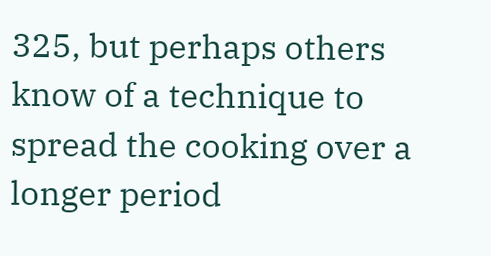325, but perhaps others know of a technique to spread the cooking over a longer period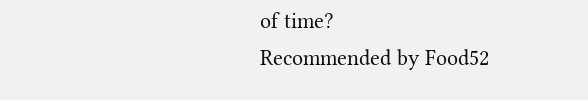of time?
Recommended by Food52